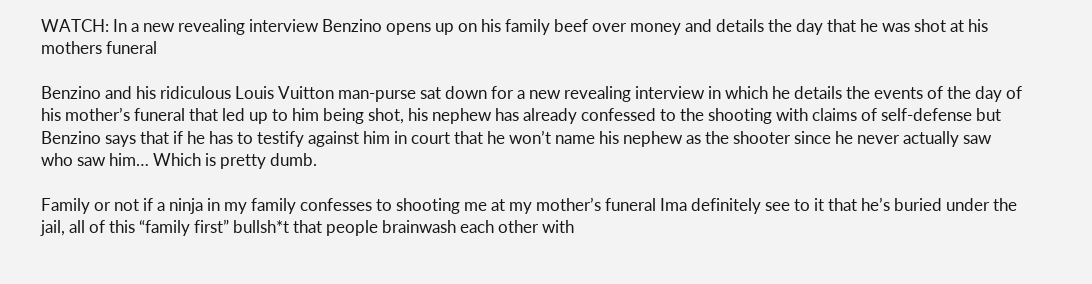WATCH: In a new revealing interview Benzino opens up on his family beef over money and details the day that he was shot at his mothers funeral

Benzino and his ridiculous Louis Vuitton man-purse sat down for a new revealing interview in which he details the events of the day of his mother’s funeral that led up to him being shot, his nephew has already confessed to the shooting with claims of self-defense but Benzino says that if he has to testify against him in court that he won’t name his nephew as the shooter since he never actually saw who saw him… Which is pretty dumb.

Family or not if a ninja in my family confesses to shooting me at my mother’s funeral Ima definitely see to it that he’s buried under the jail, all of this “family first” bullsh*t that people brainwash each other with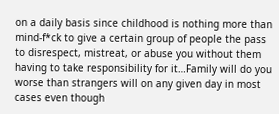on a daily basis since childhood is nothing more than mind-f*ck to give a certain group of people the pass to disrespect, mistreat, or abuse you without them having to take responsibility for it…Family will do you worse than strangers will on any given day in most cases even though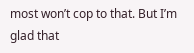most won’t cop to that. But I’m glad that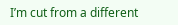I’m cut from a different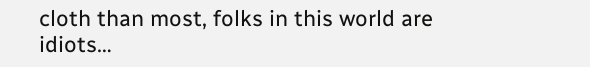cloth than most, folks in this world are idiots…